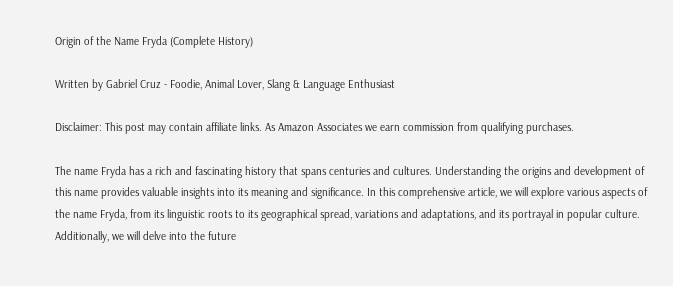Origin of the Name Fryda (Complete History)

Written by Gabriel Cruz - Foodie, Animal Lover, Slang & Language Enthusiast

Disclaimer: This post may contain affiliate links. As Amazon Associates we earn commission from qualifying purchases.

The name Fryda has a rich and fascinating history that spans centuries and cultures. Understanding the origins and development of this name provides valuable insights into its meaning and significance. In this comprehensive article, we will explore various aspects of the name Fryda, from its linguistic roots to its geographical spread, variations and adaptations, and its portrayal in popular culture. Additionally, we will delve into the future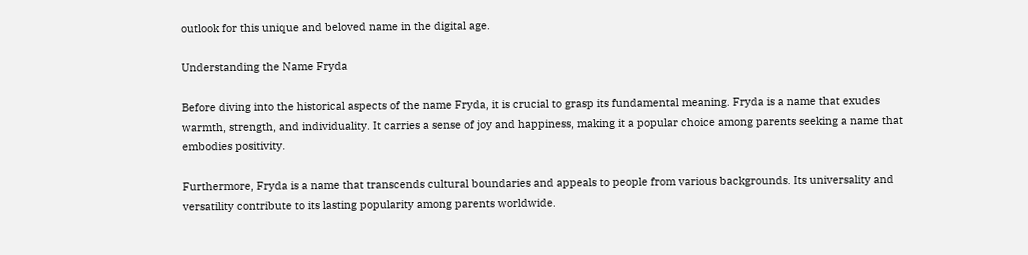outlook for this unique and beloved name in the digital age.

Understanding the Name Fryda

Before diving into the historical aspects of the name Fryda, it is crucial to grasp its fundamental meaning. Fryda is a name that exudes warmth, strength, and individuality. It carries a sense of joy and happiness, making it a popular choice among parents seeking a name that embodies positivity.

Furthermore, Fryda is a name that transcends cultural boundaries and appeals to people from various backgrounds. Its universality and versatility contribute to its lasting popularity among parents worldwide.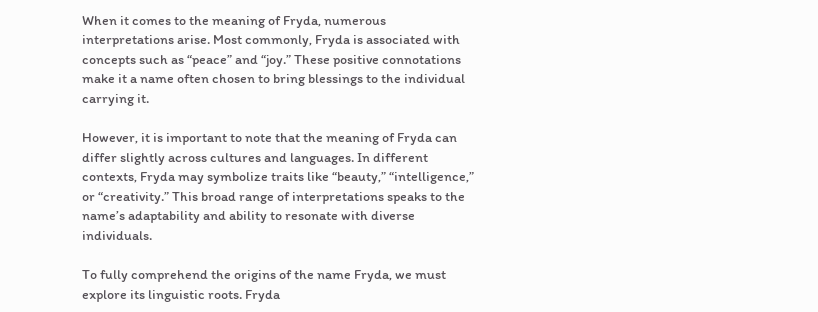When it comes to the meaning of Fryda, numerous interpretations arise. Most commonly, Fryda is associated with concepts such as “peace” and “joy.” These positive connotations make it a name often chosen to bring blessings to the individual carrying it.

However, it is important to note that the meaning of Fryda can differ slightly across cultures and languages. In different contexts, Fryda may symbolize traits like “beauty,” “intelligence,” or “creativity.” This broad range of interpretations speaks to the name’s adaptability and ability to resonate with diverse individuals.

To fully comprehend the origins of the name Fryda, we must explore its linguistic roots. Fryda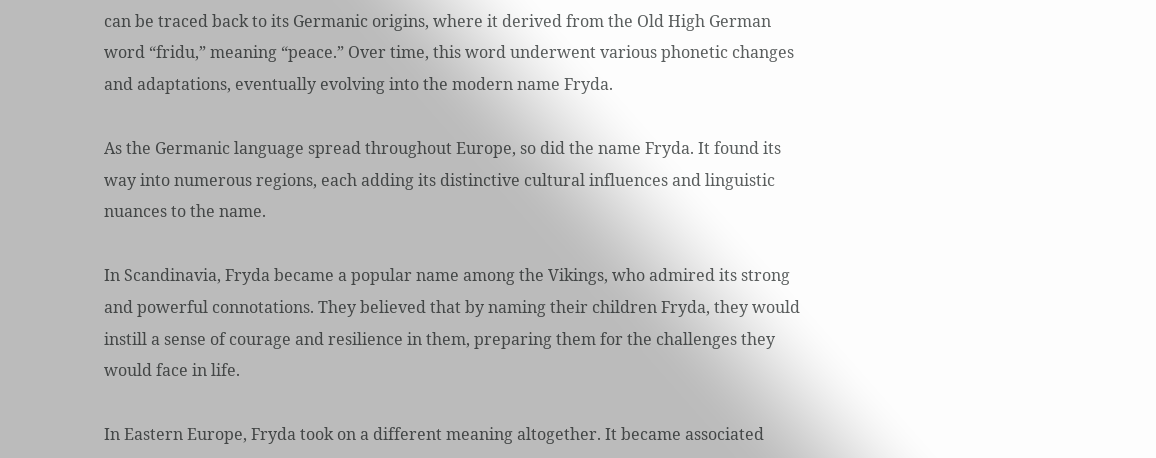can be traced back to its Germanic origins, where it derived from the Old High German word “fridu,” meaning “peace.” Over time, this word underwent various phonetic changes and adaptations, eventually evolving into the modern name Fryda.

As the Germanic language spread throughout Europe, so did the name Fryda. It found its way into numerous regions, each adding its distinctive cultural influences and linguistic nuances to the name.

In Scandinavia, Fryda became a popular name among the Vikings, who admired its strong and powerful connotations. They believed that by naming their children Fryda, they would instill a sense of courage and resilience in them, preparing them for the challenges they would face in life.

In Eastern Europe, Fryda took on a different meaning altogether. It became associated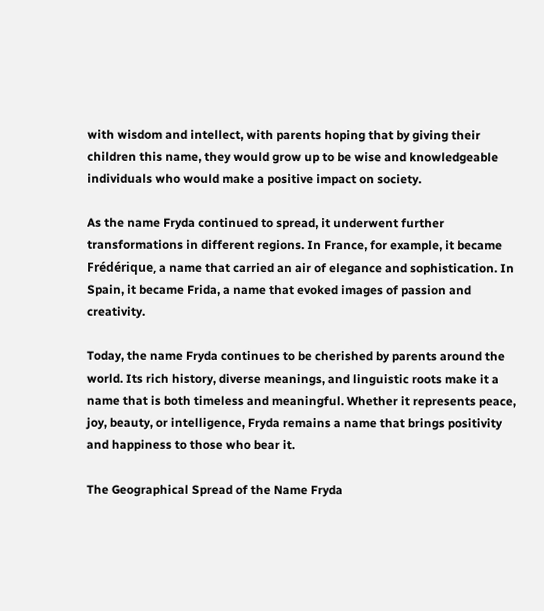with wisdom and intellect, with parents hoping that by giving their children this name, they would grow up to be wise and knowledgeable individuals who would make a positive impact on society.

As the name Fryda continued to spread, it underwent further transformations in different regions. In France, for example, it became Frédérique, a name that carried an air of elegance and sophistication. In Spain, it became Frida, a name that evoked images of passion and creativity.

Today, the name Fryda continues to be cherished by parents around the world. Its rich history, diverse meanings, and linguistic roots make it a name that is both timeless and meaningful. Whether it represents peace, joy, beauty, or intelligence, Fryda remains a name that brings positivity and happiness to those who bear it.

The Geographical Spread of the Name Fryda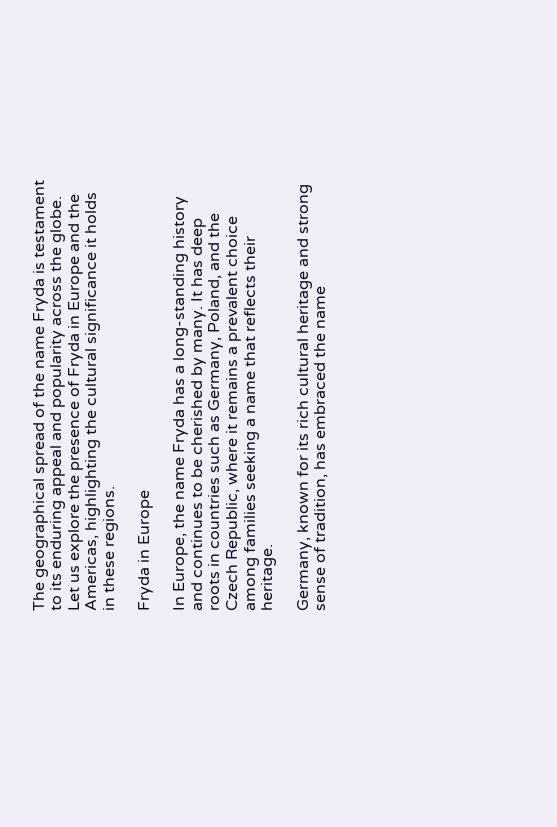The geographical spread of the name Fryda is testament to its enduring appeal and popularity across the globe. Let us explore the presence of Fryda in Europe and the Americas, highlighting the cultural significance it holds in these regions.

Fryda in Europe

In Europe, the name Fryda has a long-standing history and continues to be cherished by many. It has deep roots in countries such as Germany, Poland, and the Czech Republic, where it remains a prevalent choice among families seeking a name that reflects their heritage.

Germany, known for its rich cultural heritage and strong sense of tradition, has embraced the name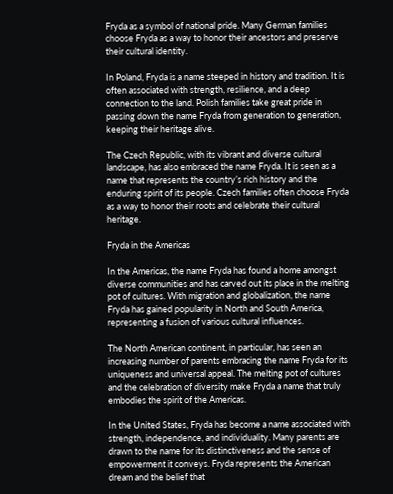Fryda as a symbol of national pride. Many German families choose Fryda as a way to honor their ancestors and preserve their cultural identity.

In Poland, Fryda is a name steeped in history and tradition. It is often associated with strength, resilience, and a deep connection to the land. Polish families take great pride in passing down the name Fryda from generation to generation, keeping their heritage alive.

The Czech Republic, with its vibrant and diverse cultural landscape, has also embraced the name Fryda. It is seen as a name that represents the country’s rich history and the enduring spirit of its people. Czech families often choose Fryda as a way to honor their roots and celebrate their cultural heritage.

Fryda in the Americas

In the Americas, the name Fryda has found a home amongst diverse communities and has carved out its place in the melting pot of cultures. With migration and globalization, the name Fryda has gained popularity in North and South America, representing a fusion of various cultural influences.

The North American continent, in particular, has seen an increasing number of parents embracing the name Fryda for its uniqueness and universal appeal. The melting pot of cultures and the celebration of diversity make Fryda a name that truly embodies the spirit of the Americas.

In the United States, Fryda has become a name associated with strength, independence, and individuality. Many parents are drawn to the name for its distinctiveness and the sense of empowerment it conveys. Fryda represents the American dream and the belief that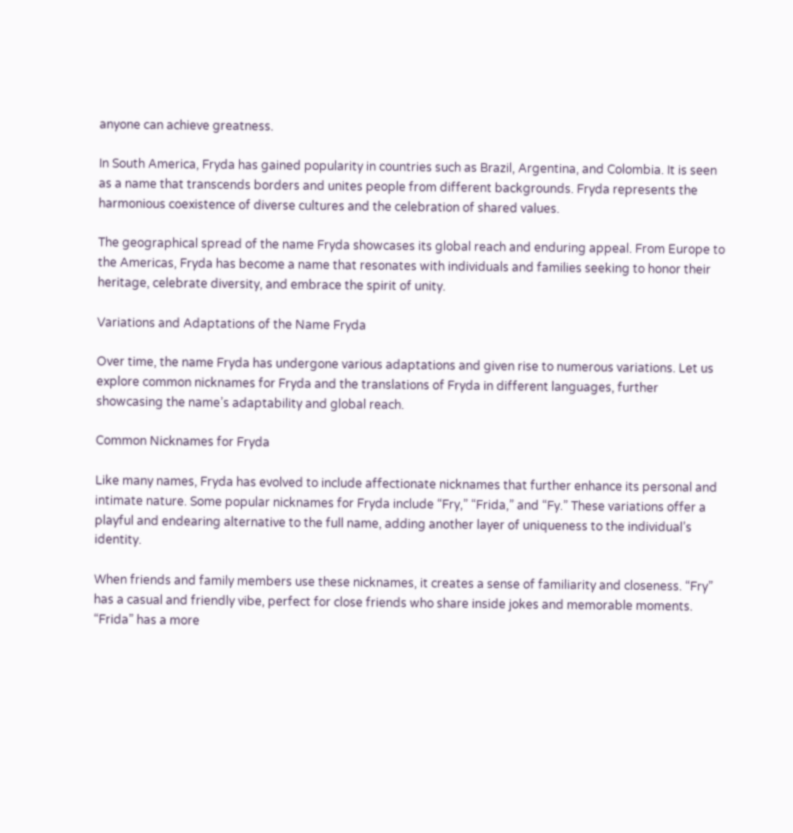anyone can achieve greatness.

In South America, Fryda has gained popularity in countries such as Brazil, Argentina, and Colombia. It is seen as a name that transcends borders and unites people from different backgrounds. Fryda represents the harmonious coexistence of diverse cultures and the celebration of shared values.

The geographical spread of the name Fryda showcases its global reach and enduring appeal. From Europe to the Americas, Fryda has become a name that resonates with individuals and families seeking to honor their heritage, celebrate diversity, and embrace the spirit of unity.

Variations and Adaptations of the Name Fryda

Over time, the name Fryda has undergone various adaptations and given rise to numerous variations. Let us explore common nicknames for Fryda and the translations of Fryda in different languages, further showcasing the name’s adaptability and global reach.

Common Nicknames for Fryda

Like many names, Fryda has evolved to include affectionate nicknames that further enhance its personal and intimate nature. Some popular nicknames for Fryda include “Fry,” “Frida,” and “Fy.” These variations offer a playful and endearing alternative to the full name, adding another layer of uniqueness to the individual’s identity.

When friends and family members use these nicknames, it creates a sense of familiarity and closeness. “Fry” has a casual and friendly vibe, perfect for close friends who share inside jokes and memorable moments. “Frida” has a more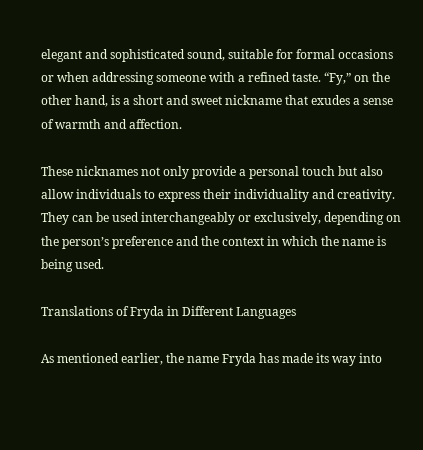elegant and sophisticated sound, suitable for formal occasions or when addressing someone with a refined taste. “Fy,” on the other hand, is a short and sweet nickname that exudes a sense of warmth and affection.

These nicknames not only provide a personal touch but also allow individuals to express their individuality and creativity. They can be used interchangeably or exclusively, depending on the person’s preference and the context in which the name is being used.

Translations of Fryda in Different Languages

As mentioned earlier, the name Fryda has made its way into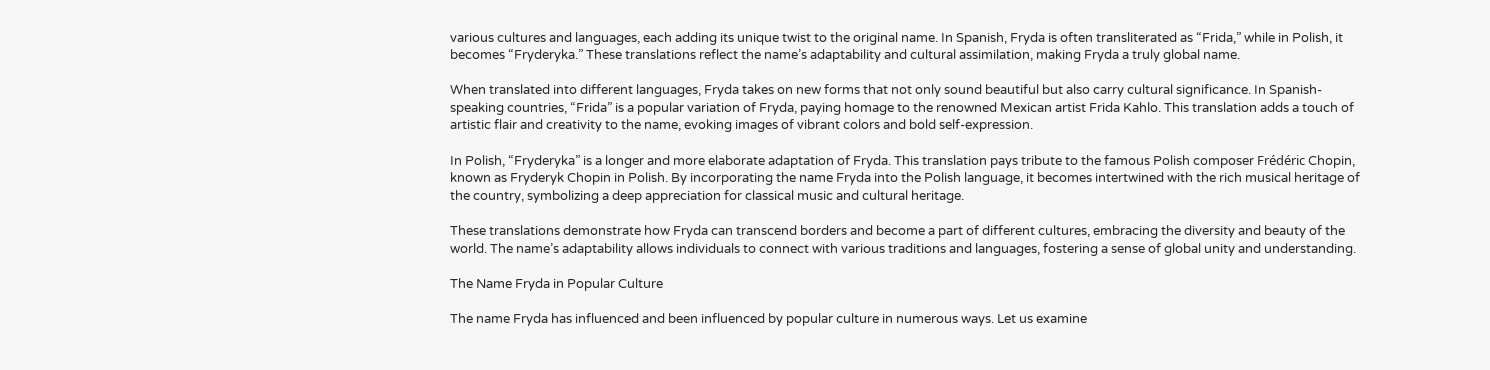various cultures and languages, each adding its unique twist to the original name. In Spanish, Fryda is often transliterated as “Frida,” while in Polish, it becomes “Fryderyka.” These translations reflect the name’s adaptability and cultural assimilation, making Fryda a truly global name.

When translated into different languages, Fryda takes on new forms that not only sound beautiful but also carry cultural significance. In Spanish-speaking countries, “Frida” is a popular variation of Fryda, paying homage to the renowned Mexican artist Frida Kahlo. This translation adds a touch of artistic flair and creativity to the name, evoking images of vibrant colors and bold self-expression.

In Polish, “Fryderyka” is a longer and more elaborate adaptation of Fryda. This translation pays tribute to the famous Polish composer Frédéric Chopin, known as Fryderyk Chopin in Polish. By incorporating the name Fryda into the Polish language, it becomes intertwined with the rich musical heritage of the country, symbolizing a deep appreciation for classical music and cultural heritage.

These translations demonstrate how Fryda can transcend borders and become a part of different cultures, embracing the diversity and beauty of the world. The name’s adaptability allows individuals to connect with various traditions and languages, fostering a sense of global unity and understanding.

The Name Fryda in Popular Culture

The name Fryda has influenced and been influenced by popular culture in numerous ways. Let us examine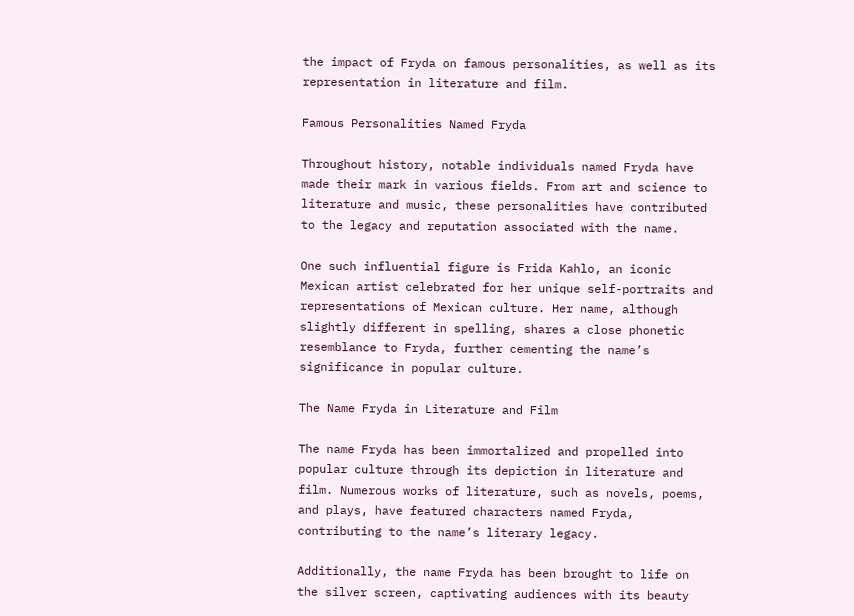the impact of Fryda on famous personalities, as well as its representation in literature and film.

Famous Personalities Named Fryda

Throughout history, notable individuals named Fryda have made their mark in various fields. From art and science to literature and music, these personalities have contributed to the legacy and reputation associated with the name.

One such influential figure is Frida Kahlo, an iconic Mexican artist celebrated for her unique self-portraits and representations of Mexican culture. Her name, although slightly different in spelling, shares a close phonetic resemblance to Fryda, further cementing the name’s significance in popular culture.

The Name Fryda in Literature and Film

The name Fryda has been immortalized and propelled into popular culture through its depiction in literature and film. Numerous works of literature, such as novels, poems, and plays, have featured characters named Fryda, contributing to the name’s literary legacy.

Additionally, the name Fryda has been brought to life on the silver screen, captivating audiences with its beauty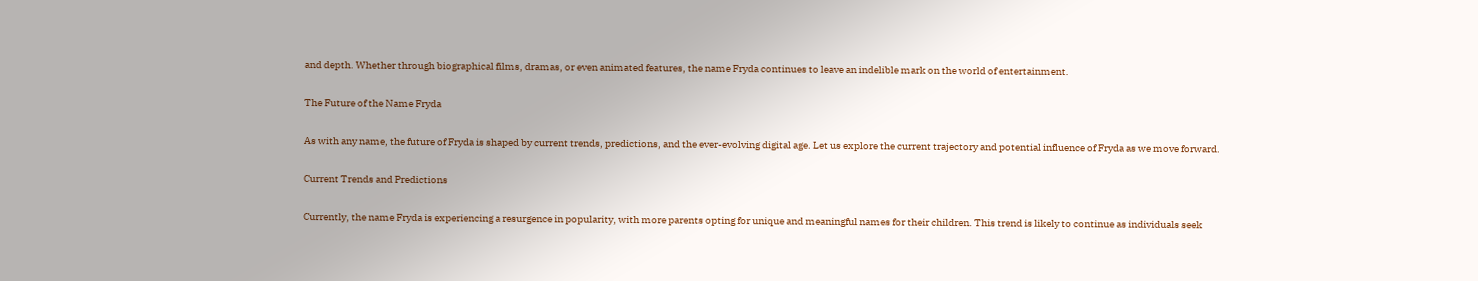and depth. Whether through biographical films, dramas, or even animated features, the name Fryda continues to leave an indelible mark on the world of entertainment.

The Future of the Name Fryda

As with any name, the future of Fryda is shaped by current trends, predictions, and the ever-evolving digital age. Let us explore the current trajectory and potential influence of Fryda as we move forward.

Current Trends and Predictions

Currently, the name Fryda is experiencing a resurgence in popularity, with more parents opting for unique and meaningful names for their children. This trend is likely to continue as individuals seek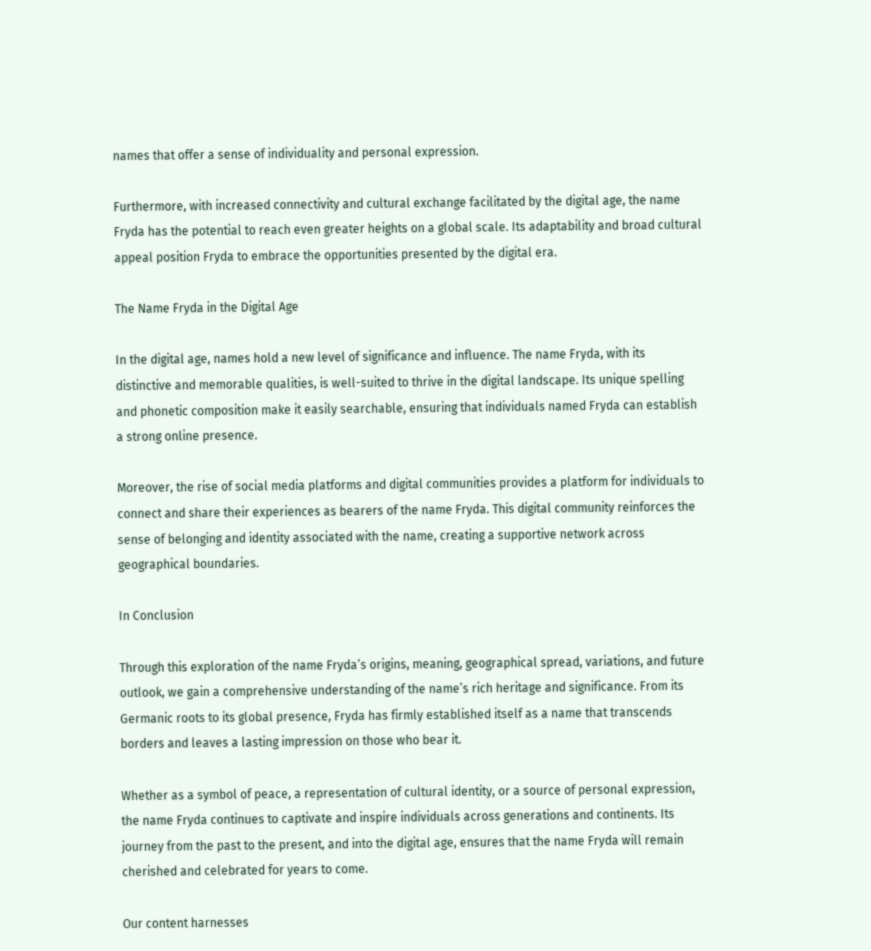names that offer a sense of individuality and personal expression.

Furthermore, with increased connectivity and cultural exchange facilitated by the digital age, the name Fryda has the potential to reach even greater heights on a global scale. Its adaptability and broad cultural appeal position Fryda to embrace the opportunities presented by the digital era.

The Name Fryda in the Digital Age

In the digital age, names hold a new level of significance and influence. The name Fryda, with its distinctive and memorable qualities, is well-suited to thrive in the digital landscape. Its unique spelling and phonetic composition make it easily searchable, ensuring that individuals named Fryda can establish a strong online presence.

Moreover, the rise of social media platforms and digital communities provides a platform for individuals to connect and share their experiences as bearers of the name Fryda. This digital community reinforces the sense of belonging and identity associated with the name, creating a supportive network across geographical boundaries.

In Conclusion

Through this exploration of the name Fryda’s origins, meaning, geographical spread, variations, and future outlook, we gain a comprehensive understanding of the name’s rich heritage and significance. From its Germanic roots to its global presence, Fryda has firmly established itself as a name that transcends borders and leaves a lasting impression on those who bear it.

Whether as a symbol of peace, a representation of cultural identity, or a source of personal expression, the name Fryda continues to captivate and inspire individuals across generations and continents. Its journey from the past to the present, and into the digital age, ensures that the name Fryda will remain cherished and celebrated for years to come.

Our content harnesses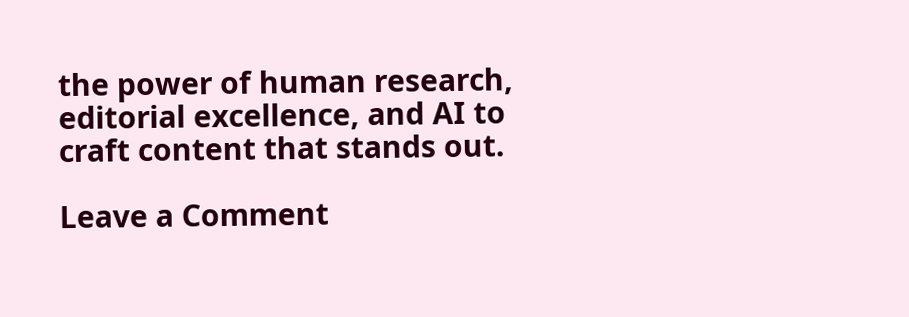the power of human research, editorial excellence, and AI to craft content that stands out.

Leave a Comment